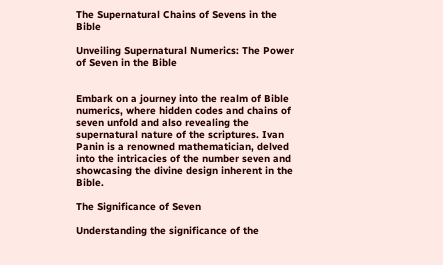The Supernatural Chains of Sevens in the Bible

Unveiling Supernatural Numerics: The Power of Seven in the Bible


Embark on a journey into the realm of Bible numerics, where hidden codes and chains of seven unfold and also revealing the supernatural nature of the scriptures. Ivan Panin is a renowned mathematician, delved into the intricacies of the number seven and showcasing the divine design inherent in the Bible.

The Significance of Seven

Understanding the significance of the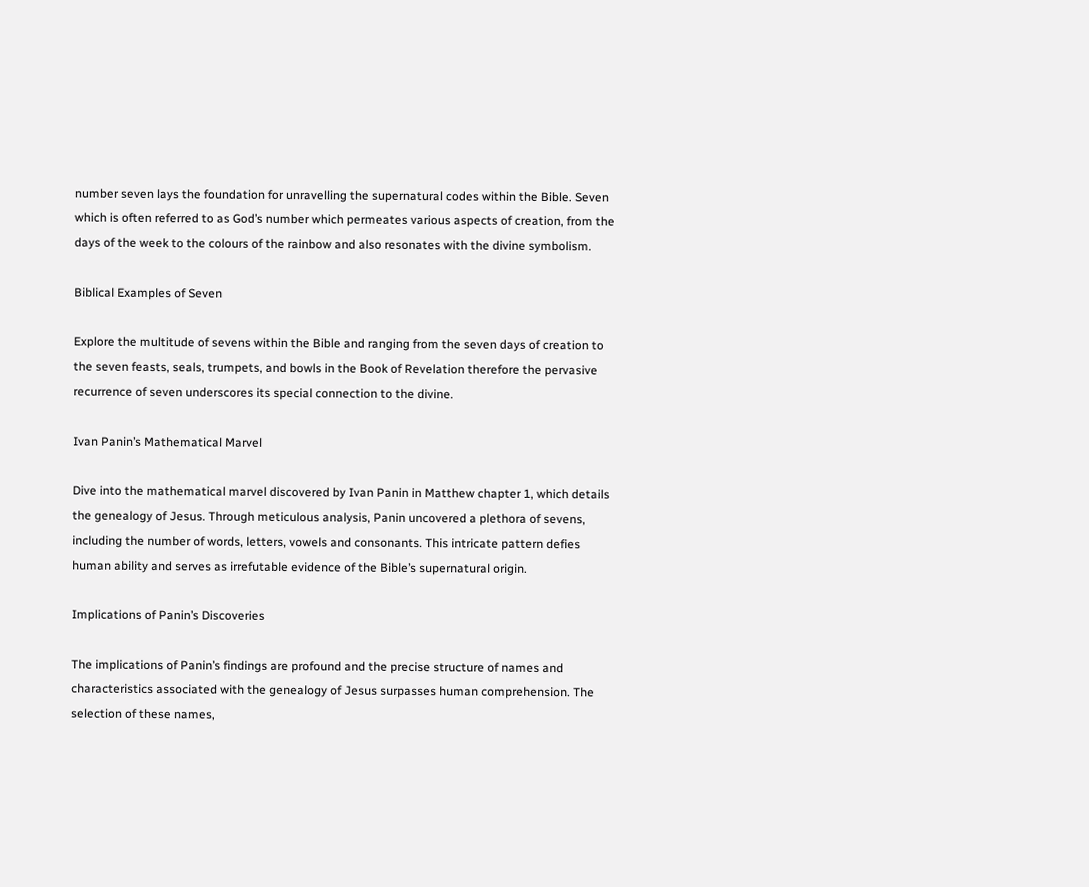number seven lays the foundation for unravelling the supernatural codes within the Bible. Seven which is often referred to as God’s number which permeates various aspects of creation, from the days of the week to the colours of the rainbow and also resonates with the divine symbolism.

Biblical Examples of Seven

Explore the multitude of sevens within the Bible and ranging from the seven days of creation to the seven feasts, seals, trumpets, and bowls in the Book of Revelation therefore the pervasive recurrence of seven underscores its special connection to the divine.

Ivan Panin’s Mathematical Marvel

Dive into the mathematical marvel discovered by Ivan Panin in Matthew chapter 1, which details the genealogy of Jesus. Through meticulous analysis, Panin uncovered a plethora of sevens, including the number of words, letters, vowels and consonants. This intricate pattern defies human ability and serves as irrefutable evidence of the Bible’s supernatural origin.

Implications of Panin’s Discoveries

The implications of Panin’s findings are profound and the precise structure of names and characteristics associated with the genealogy of Jesus surpasses human comprehension. The selection of these names,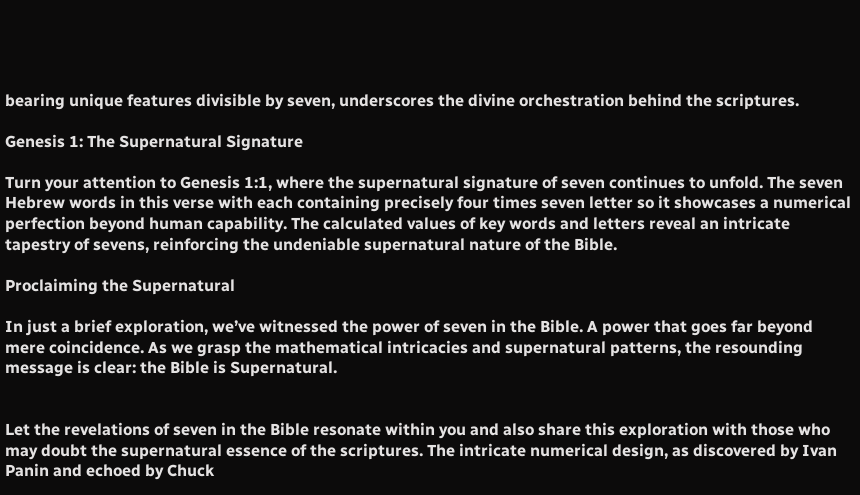bearing unique features divisible by seven, underscores the divine orchestration behind the scriptures.

Genesis 1: The Supernatural Signature

Turn your attention to Genesis 1:1, where the supernatural signature of seven continues to unfold. The seven Hebrew words in this verse with each containing precisely four times seven letter so it showcases a numerical perfection beyond human capability. The calculated values of key words and letters reveal an intricate tapestry of sevens, reinforcing the undeniable supernatural nature of the Bible.

Proclaiming the Supernatural

In just a brief exploration, we’ve witnessed the power of seven in the Bible. A power that goes far beyond mere coincidence. As we grasp the mathematical intricacies and supernatural patterns, the resounding message is clear: the Bible is Supernatural.


Let the revelations of seven in the Bible resonate within you and also share this exploration with those who may doubt the supernatural essence of the scriptures. The intricate numerical design, as discovered by Ivan Panin and echoed by Chuck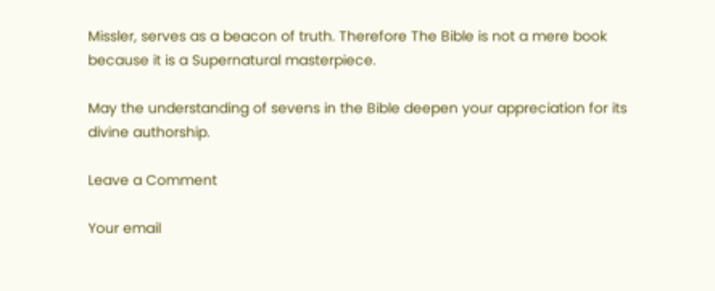Missler, serves as a beacon of truth. Therefore The Bible is not a mere book because it is a Supernatural masterpiece.

May the understanding of sevens in the Bible deepen your appreciation for its divine authorship.

Leave a Comment

Your email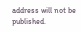address will not be published.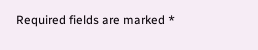Required fields are marked *